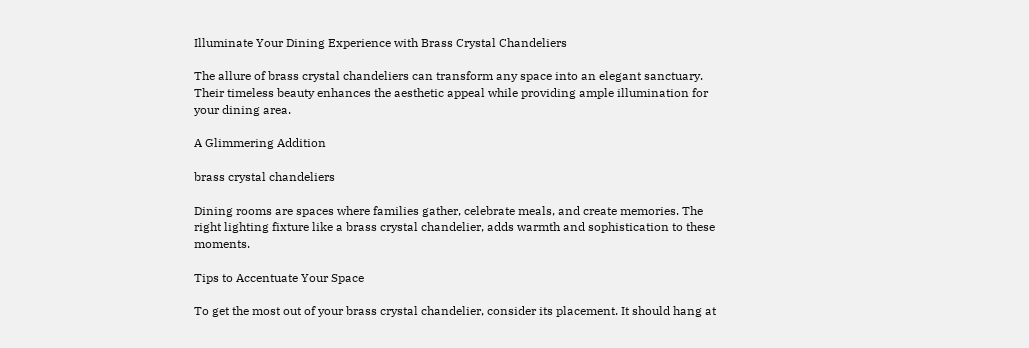Illuminate Your Dining Experience with Brass Crystal Chandeliers

The allure of brass crystal chandeliers can transform any space into an elegant sanctuary. Their timeless beauty enhances the aesthetic appeal while providing ample illumination for your dining area.

A Glimmering Addition

brass crystal chandeliers

Dining rooms are spaces where families gather, celebrate meals, and create memories. The right lighting fixture like a brass crystal chandelier, adds warmth and sophistication to these moments.

Tips to Accentuate Your Space

To get the most out of your brass crystal chandelier, consider its placement. It should hang at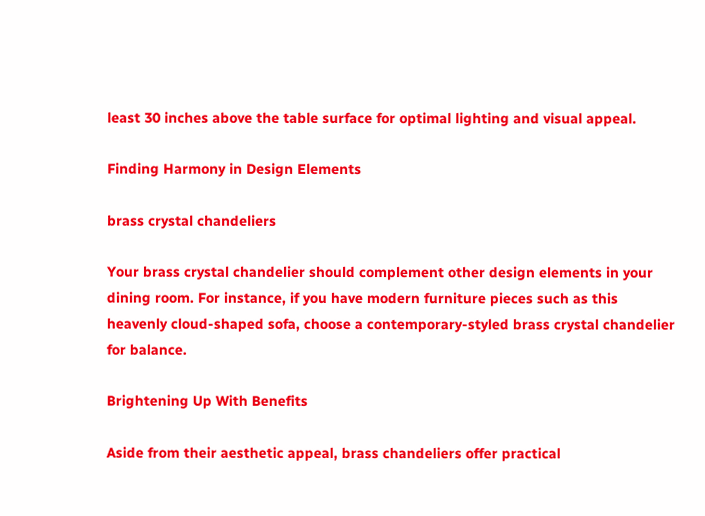least 30 inches above the table surface for optimal lighting and visual appeal.

Finding Harmony in Design Elements

brass crystal chandeliers

Your brass crystal chandelier should complement other design elements in your dining room. For instance, if you have modern furniture pieces such as this heavenly cloud-shaped sofa, choose a contemporary-styled brass crystal chandelier for balance.

Brightening Up With Benefits

Aside from their aesthetic appeal, brass chandeliers offer practical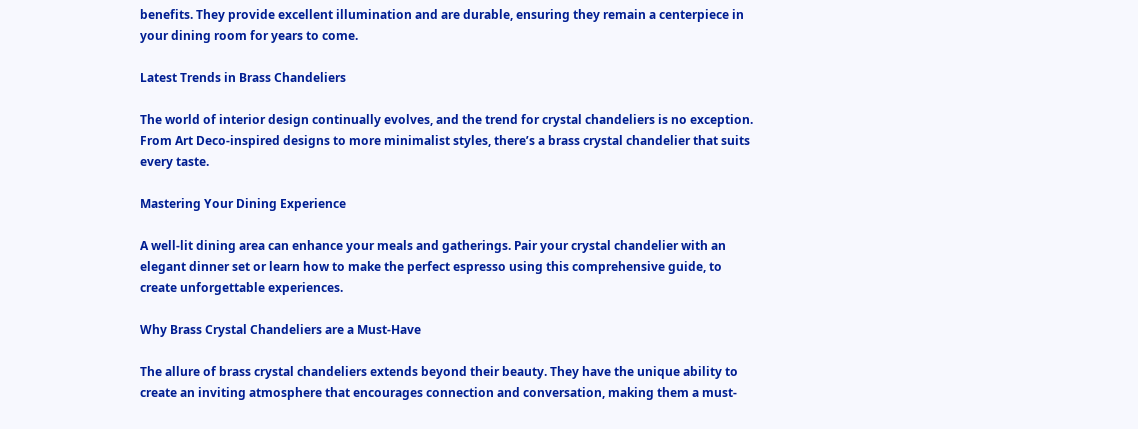benefits. They provide excellent illumination and are durable, ensuring they remain a centerpiece in your dining room for years to come.

Latest Trends in Brass Chandeliers

The world of interior design continually evolves, and the trend for crystal chandeliers is no exception. From Art Deco-inspired designs to more minimalist styles, there’s a brass crystal chandelier that suits every taste.

Mastering Your Dining Experience

A well-lit dining area can enhance your meals and gatherings. Pair your crystal chandelier with an elegant dinner set or learn how to make the perfect espresso using this comprehensive guide, to create unforgettable experiences.

Why Brass Crystal Chandeliers are a Must-Have

The allure of brass crystal chandeliers extends beyond their beauty. They have the unique ability to create an inviting atmosphere that encourages connection and conversation, making them a must-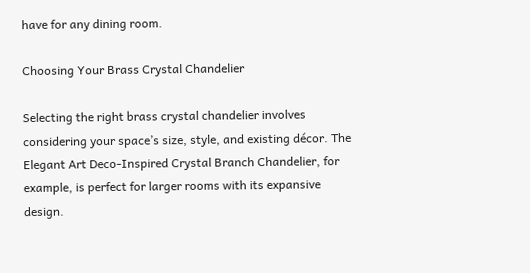have for any dining room.

Choosing Your Brass Crystal Chandelier

Selecting the right brass crystal chandelier involves considering your space’s size, style, and existing décor. The Elegant Art Deco-Inspired Crystal Branch Chandelier, for example, is perfect for larger rooms with its expansive design.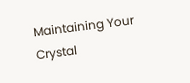Maintaining Your Crystal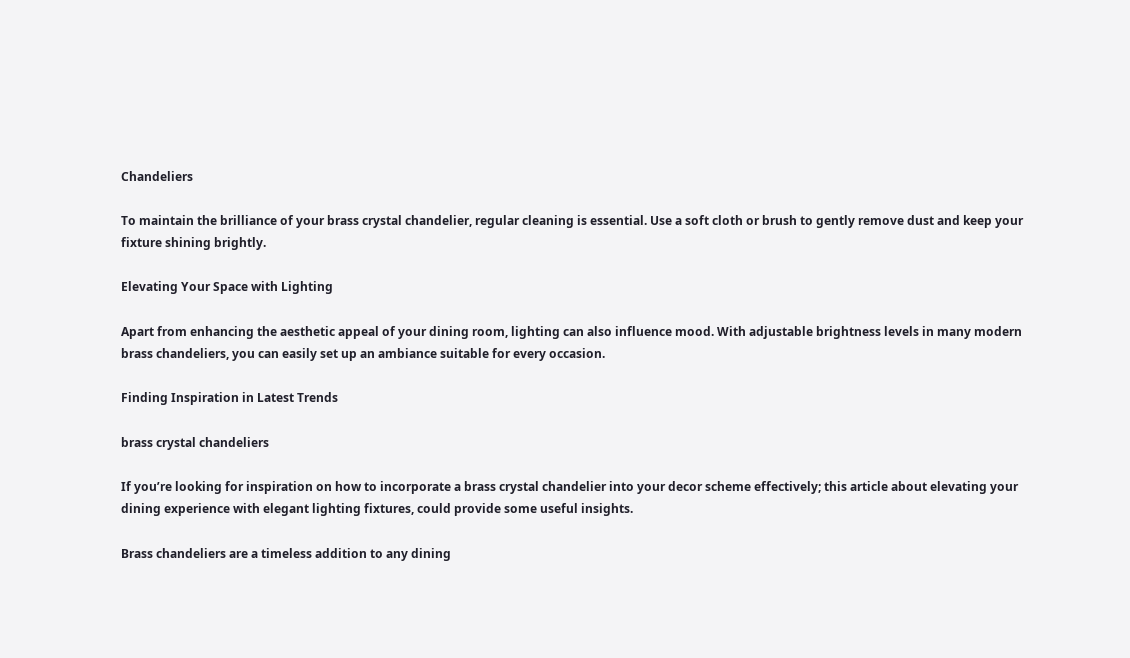Chandeliers

To maintain the brilliance of your brass crystal chandelier, regular cleaning is essential. Use a soft cloth or brush to gently remove dust and keep your fixture shining brightly.

Elevating Your Space with Lighting

Apart from enhancing the aesthetic appeal of your dining room, lighting can also influence mood. With adjustable brightness levels in many modern brass chandeliers, you can easily set up an ambiance suitable for every occasion.

Finding Inspiration in Latest Trends

brass crystal chandeliers

If you’re looking for inspiration on how to incorporate a brass crystal chandelier into your decor scheme effectively; this article about elevating your dining experience with elegant lighting fixtures, could provide some useful insights.

Brass chandeliers are a timeless addition to any dining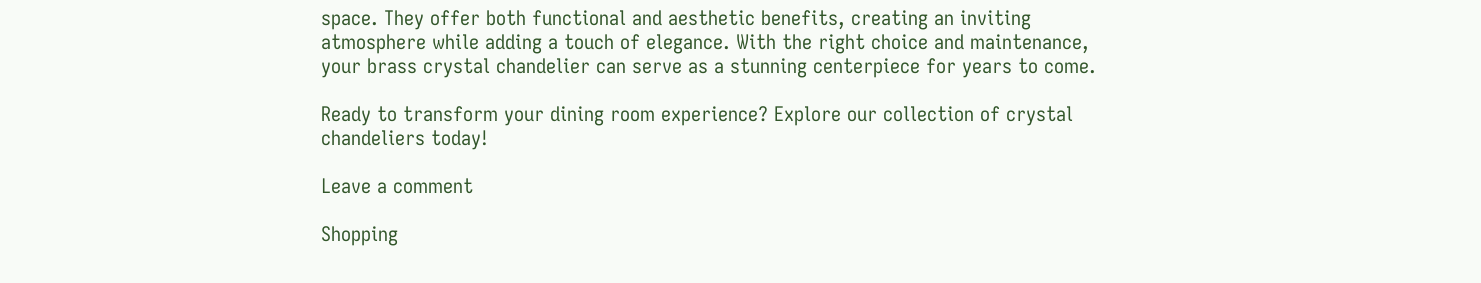space. They offer both functional and aesthetic benefits, creating an inviting atmosphere while adding a touch of elegance. With the right choice and maintenance, your brass crystal chandelier can serve as a stunning centerpiece for years to come.

Ready to transform your dining room experience? Explore our collection of crystal chandeliers today!

Leave a comment

Shopping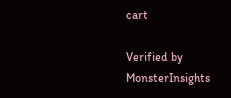cart

Verified by MonsterInsights